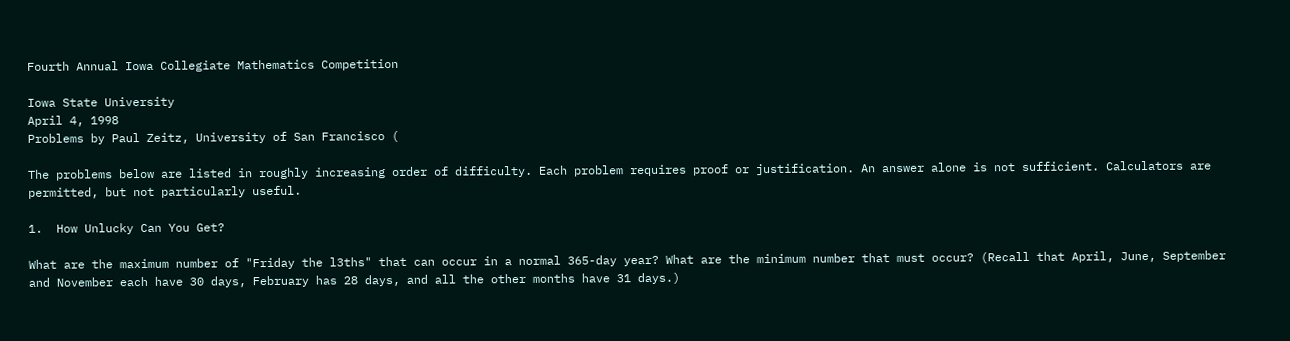Fourth Annual Iowa Collegiate Mathematics Competition

Iowa State University
April 4, 1998
Problems by Paul Zeitz, University of San Francisco (

The problems below are listed in roughly increasing order of difficulty. Each problem requires proof or justification. An answer alone is not sufficient. Calculators are permitted, but not particularly useful.

1.  How Unlucky Can You Get?

What are the maximum number of "Friday the l3ths" that can occur in a normal 365-day year? What are the minimum number that must occur? (Recall that April, June, September and November each have 30 days, February has 28 days, and all the other months have 31 days.)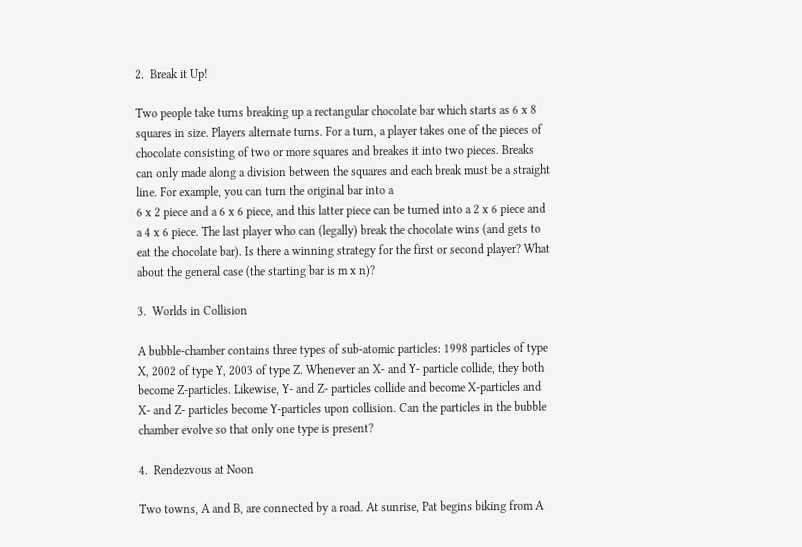2.  Break it Up!

Two people take turns breaking up a rectangular chocolate bar which starts as 6 x 8 squares in size. Players alternate turns. For a turn, a player takes one of the pieces of chocolate consisting of two or more squares and breakes it into two pieces. Breaks can only made along a division between the squares and each break must be a straight line. For example, you can turn the original bar into a
6 x 2 piece and a 6 x 6 piece, and this latter piece can be turned into a 2 x 6 piece and a 4 x 6 piece. The last player who can (legally) break the chocolate wins (and gets to eat the chocolate bar). Is there a winning strategy for the first or second player? What about the general case (the starting bar is m x n)?

3.  Worlds in Collision

A bubble-chamber contains three types of sub-atomic particles: 1998 particles of type X, 2002 of type Y, 2003 of type Z. Whenever an X- and Y- particle collide, they both become Z-particles. Likewise, Y- and Z- particles collide and become X-particles and X- and Z- particles become Y-particles upon collision. Can the particles in the bubble chamber evolve so that only one type is present?

4.  Rendezvous at Noon

Two towns, A and B, are connected by a road. At sunrise, Pat begins biking from A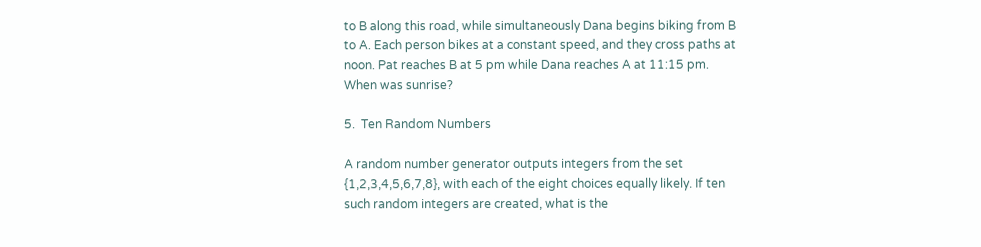to B along this road, while simultaneously Dana begins biking from B to A. Each person bikes at a constant speed, and they cross paths at noon. Pat reaches B at 5 pm while Dana reaches A at 11:15 pm. When was sunrise?

5.  Ten Random Numbers

A random number generator outputs integers from the set {1,2,3,4,5,6,7,8}, with each of the eight choices equally likely. If ten such random integers are created, what is the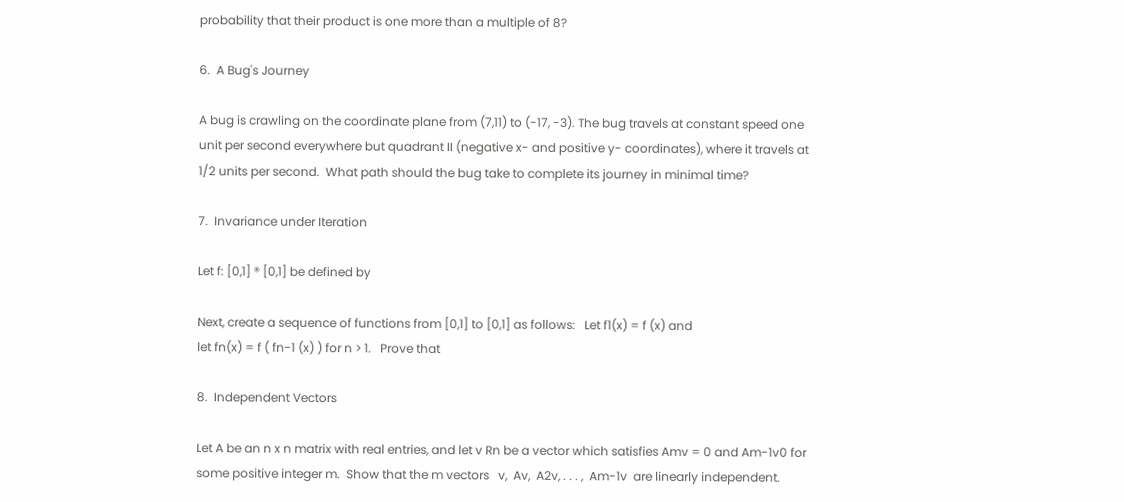probability that their product is one more than a multiple of 8?

6.  A Bug's Journey

A bug is crawling on the coordinate plane from (7,11) to (-17, -3). The bug travels at constant speed one unit per second everywhere but quadrant II (negative x- and positive y- coordinates), where it travels at 1/2 units per second.  What path should the bug take to complete its journey in minimal time?

7.  Invariance under Iteration

Let f: [0,1] ® [0,1] be defined by

Next, create a sequence of functions from [0,1] to [0,1] as follows:   Let f1(x) = f (x) and
let fn(x) = f ( fn-1 (x) ) for n > 1.   Prove that

8.  Independent Vectors

Let A be an n x n matrix with real entries, and let v Rn be a vector which satisfies Amv = 0 and Am-1v0 for some positive integer m.  Show that the m vectors   v,  Av,  A2v, . . . ,  Am-1v  are linearly independent.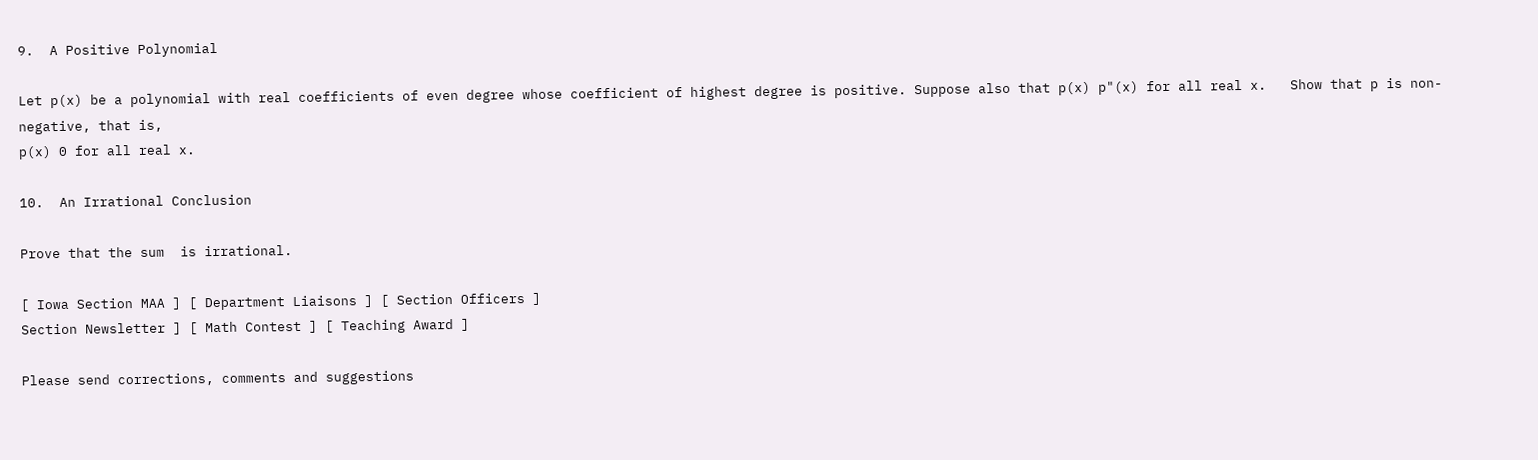9.  A Positive Polynomial

Let p(x) be a polynomial with real coefficients of even degree whose coefficient of highest degree is positive. Suppose also that p(x) p"(x) for all real x.   Show that p is non-negative, that is,
p(x) 0 for all real x.

10.  An Irrational Conclusion

Prove that the sum  is irrational.

[ Iowa Section MAA ] [ Department Liaisons ] [ Section Officers ]
Section Newsletter ] [ Math Contest ] [ Teaching Award ]

Please send corrections, comments and suggestions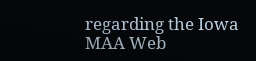regarding the Iowa MAA Web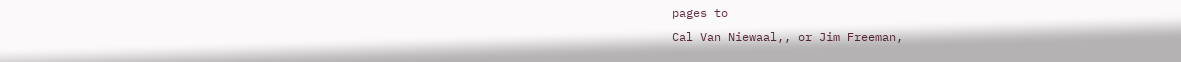pages to
Cal Van Niewaal,, or Jim Freeman,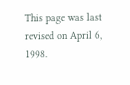This page was last revised on April 6, 1998.